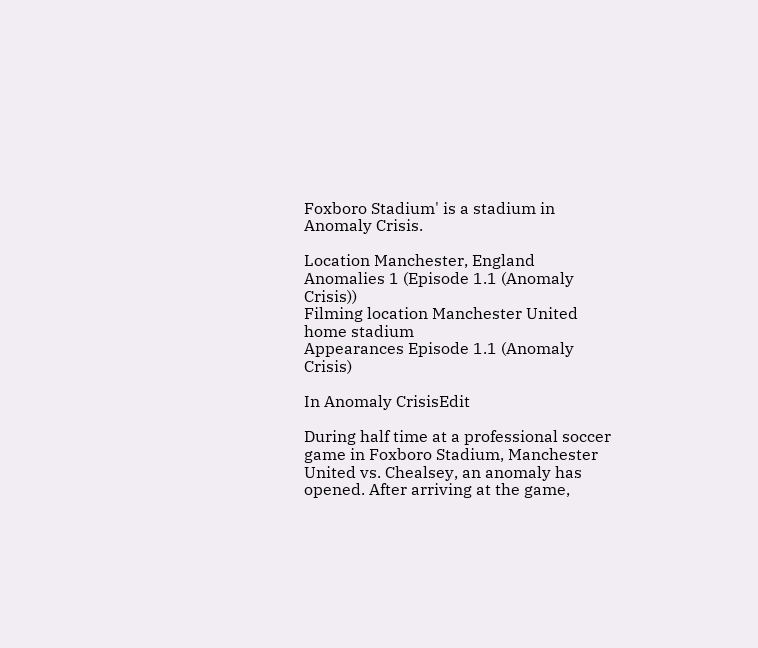Foxboro Stadium' is a stadium in Anomaly Crisis.

Location Manchester, England
Anomalies 1 (Episode 1.1 (Anomaly Crisis))
Filming location Manchester United home stadium
Appearances Episode 1.1 (Anomaly Crisis)

In Anomaly CrisisEdit

During half time at a professional soccer game in Foxboro Stadium, Manchester United vs. Chealsey, an anomaly has opened. After arriving at the game,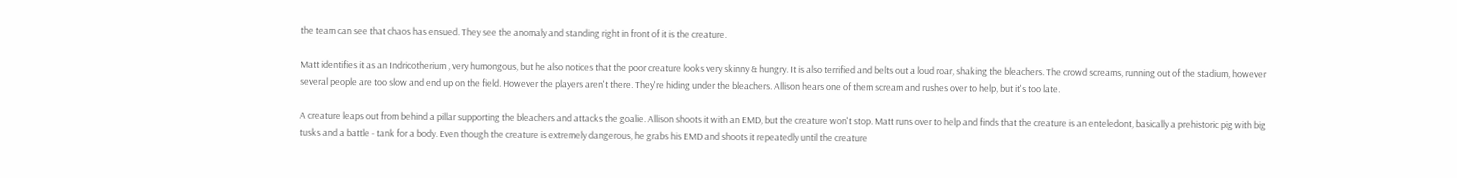the team can see that chaos has ensued. They see the anomaly and standing right in front of it is the creature.

Matt identifies it as an Indricotherium , very humongous, but he also notices that the poor creature looks very skinny & hungry. It is also terrified and belts out a loud roar, shaking the bleachers. The crowd screams, running out of the stadium, however several people are too slow and end up on the field. However the players aren't there. They're hiding under the bleachers. Allison hears one of them scream and rushes over to help, but it's too late.

A creature leaps out from behind a pillar supporting the bleachers and attacks the goalie. Allison shoots it with an EMD, but the creature won't stop. Matt runs over to help and finds that the creature is an enteledont, basically a prehistoric pig with big tusks and a battle - tank for a body. Even though the creature is extremely dangerous, he grabs his EMD and shoots it repeatedly until the creature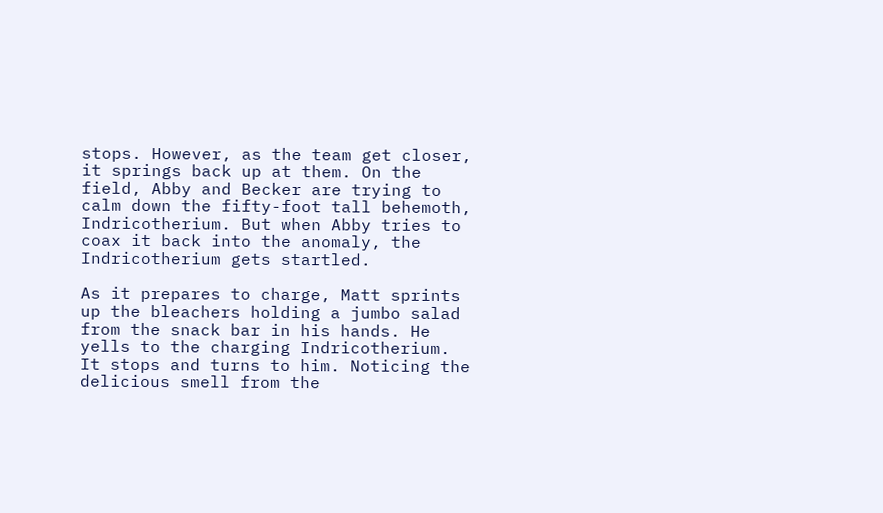stops. However, as the team get closer, it springs back up at them. On the field, Abby and Becker are trying to calm down the fifty-foot tall behemoth, Indricotherium. But when Abby tries to coax it back into the anomaly, the Indricotherium gets startled.

As it prepares to charge, Matt sprints up the bleachers holding a jumbo salad from the snack bar in his hands. He yells to the charging Indricotherium. It stops and turns to him. Noticing the delicious smell from the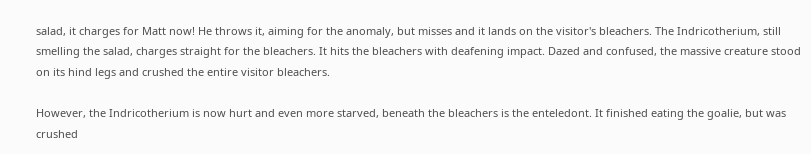salad, it charges for Matt now! He throws it, aiming for the anomaly, but misses and it lands on the visitor's bleachers. The Indricotherium, still smelling the salad, charges straight for the bleachers. It hits the bleachers with deafening impact. Dazed and confused, the massive creature stood on its hind legs and crushed the entire visitor bleachers.

However, the Indricotherium is now hurt and even more starved, beneath the bleachers is the enteledont. It finished eating the goalie, but was crushed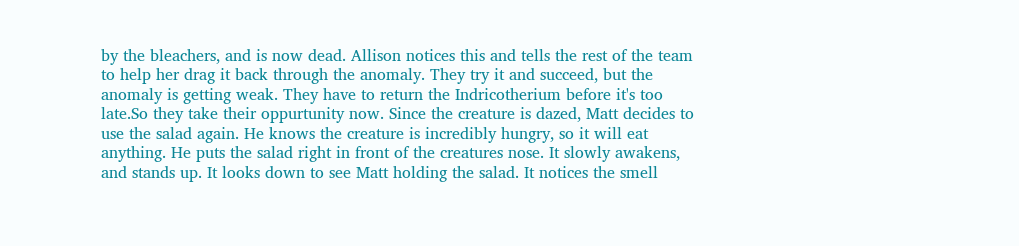by the bleachers, and is now dead. Allison notices this and tells the rest of the team to help her drag it back through the anomaly. They try it and succeed, but the anomaly is getting weak. They have to return the Indricotherium before it's too late.So they take their oppurtunity now. Since the creature is dazed, Matt decides to use the salad again. He knows the creature is incredibly hungry, so it will eat anything. He puts the salad right in front of the creatures nose. It slowly awakens, and stands up. It looks down to see Matt holding the salad. It notices the smell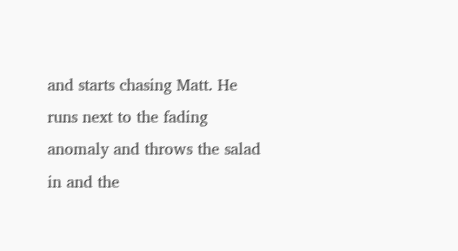and starts chasing Matt. He runs next to the fading anomaly and throws the salad in and the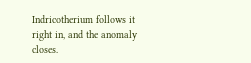Indricotherium follows it right in, and the anomaly closes.